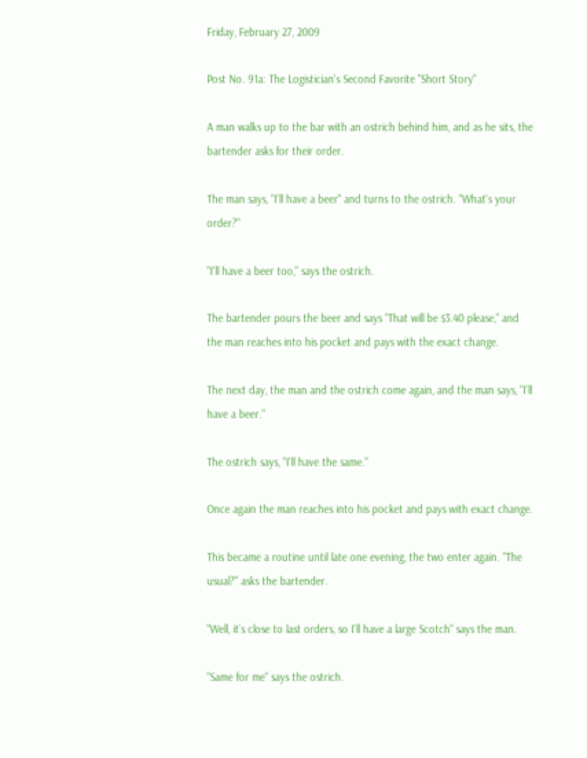Friday, February 27, 2009

Post No. 91a: The Logistician's Second Favorite "Short Story"

A man walks up to the bar with an ostrich behind him, and as he sits, the bartender asks for their order.

The man says, "I'll have a beer" and turns to the ostrich. "What's your order?"

"I'll have a beer too," says the ostrich.

The bartender pours the beer and says "That will be $3.40 please," and the man reaches into his pocket and pays with the exact change.

The next day, the man and the ostrich come again, and the man says, "I'll have a beer."

The ostrich says, "I'll have the same."

Once again the man reaches into his pocket and pays with exact change.

This became a routine until late one evening, the two enter again. "The usual?" asks the bartender.

"Well, it's close to last orders, so I'll have a large Scotch" says the man.

"Same for me" says the ostrich.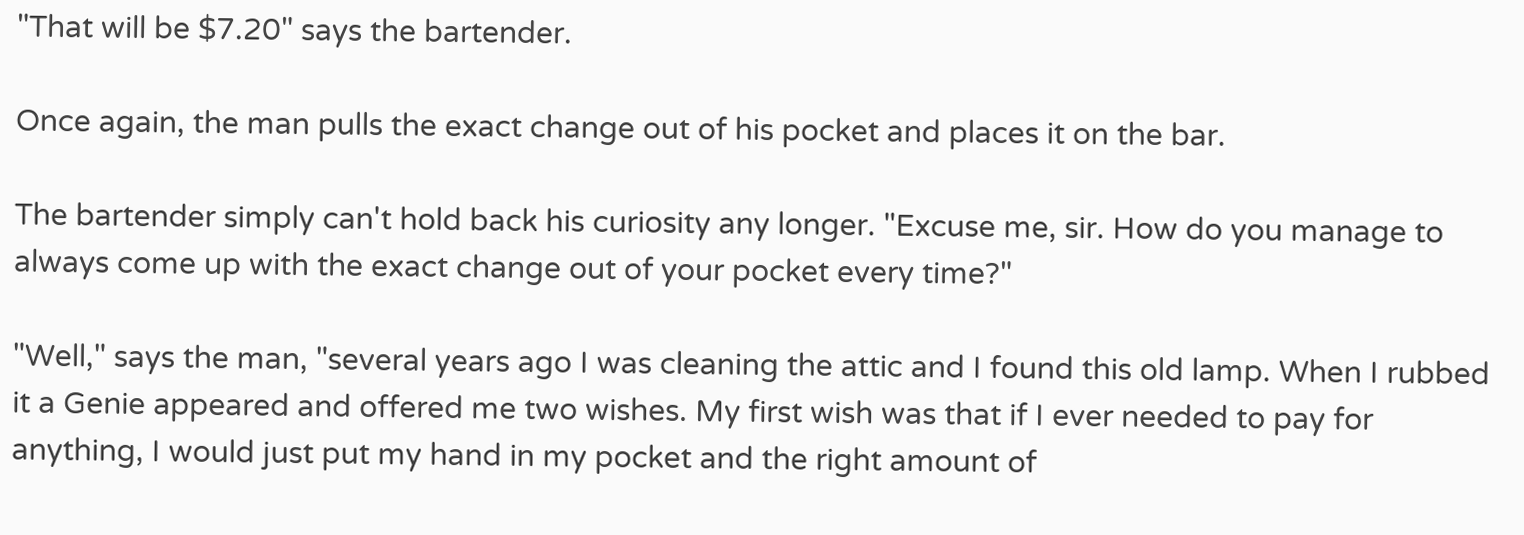"That will be $7.20" says the bartender.

Once again, the man pulls the exact change out of his pocket and places it on the bar.

The bartender simply can't hold back his curiosity any longer. "Excuse me, sir. How do you manage to always come up with the exact change out of your pocket every time?"

"Well," says the man, "several years ago I was cleaning the attic and I found this old lamp. When I rubbed it a Genie appeared and offered me two wishes. My first wish was that if I ever needed to pay for anything, I would just put my hand in my pocket and the right amount of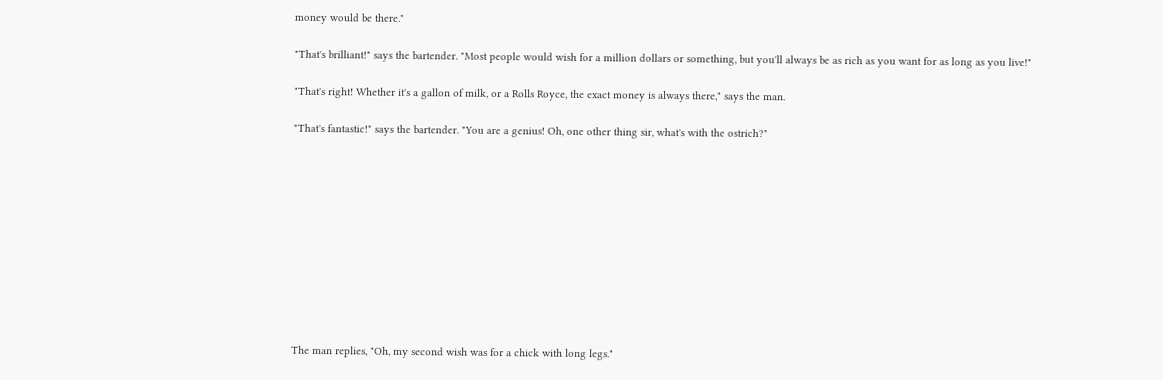money would be there."

"That's brilliant!" says the bartender. "Most people would wish for a million dollars or something, but you'll always be as rich as you want for as long as you live!"

"That's right! Whether it's a gallon of milk, or a Rolls Royce, the exact money is always there," says the man.

"That's fantastic!" says the bartender. "You are a genius! Oh, one other thing sir, what's with the ostrich?"











The man replies, "Oh, my second wish was for a chick with long legs."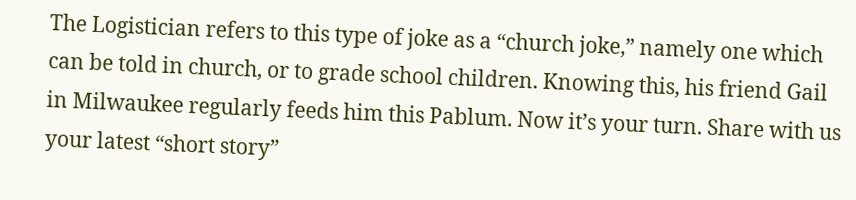The Logistician refers to this type of joke as a “church joke,” namely one which can be told in church, or to grade school children. Knowing this, his friend Gail in Milwaukee regularly feeds him this Pablum. Now it’s your turn. Share with us your latest “short story”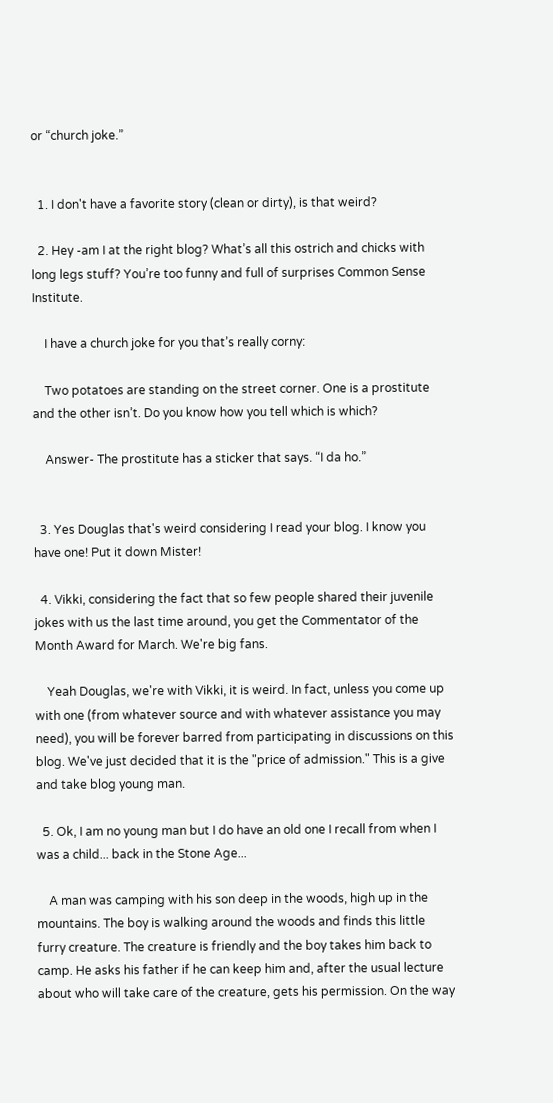or “church joke.”


  1. I don't have a favorite story (clean or dirty), is that weird?

  2. Hey -am I at the right blog? What’s all this ostrich and chicks with long legs stuff? You’re too funny and full of surprises Common Sense Institute.

    I have a church joke for you that’s really corny:

    Two potatoes are standing on the street corner. One is a prostitute and the other isn’t. Do you know how you tell which is which?

    Answer- The prostitute has a sticker that says. “I da ho.”


  3. Yes Douglas that's weird considering I read your blog. I know you have one! Put it down Mister!

  4. Vikki, considering the fact that so few people shared their juvenile jokes with us the last time around, you get the Commentator of the Month Award for March. We're big fans.

    Yeah Douglas, we're with Vikki, it is weird. In fact, unless you come up with one (from whatever source and with whatever assistance you may need), you will be forever barred from participating in discussions on this blog. We've just decided that it is the "price of admission." This is a give and take blog young man.

  5. Ok, I am no young man but I do have an old one I recall from when I was a child... back in the Stone Age...

    A man was camping with his son deep in the woods, high up in the mountains. The boy is walking around the woods and finds this little furry creature. The creature is friendly and the boy takes him back to camp. He asks his father if he can keep him and, after the usual lecture about who will take care of the creature, gets his permission. On the way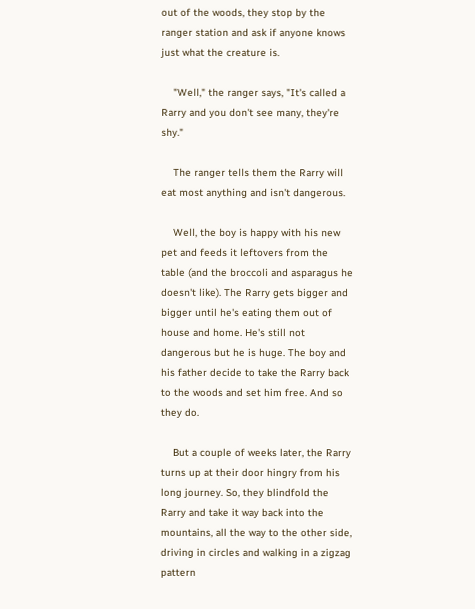out of the woods, they stop by the ranger station and ask if anyone knows just what the creature is.

    "Well," the ranger says, "It's called a Rarry and you don't see many, they're shy."

    The ranger tells them the Rarry will eat most anything and isn't dangerous.

    Well, the boy is happy with his new pet and feeds it leftovers from the table (and the broccoli and asparagus he doesn't like). The Rarry gets bigger and bigger until he's eating them out of house and home. He's still not dangerous but he is huge. The boy and his father decide to take the Rarry back to the woods and set him free. And so they do.

    But a couple of weeks later, the Rarry turns up at their door hingry from his long journey. So, they blindfold the Rarry and take it way back into the mountains, all the way to the other side, driving in circles and walking in a zigzag pattern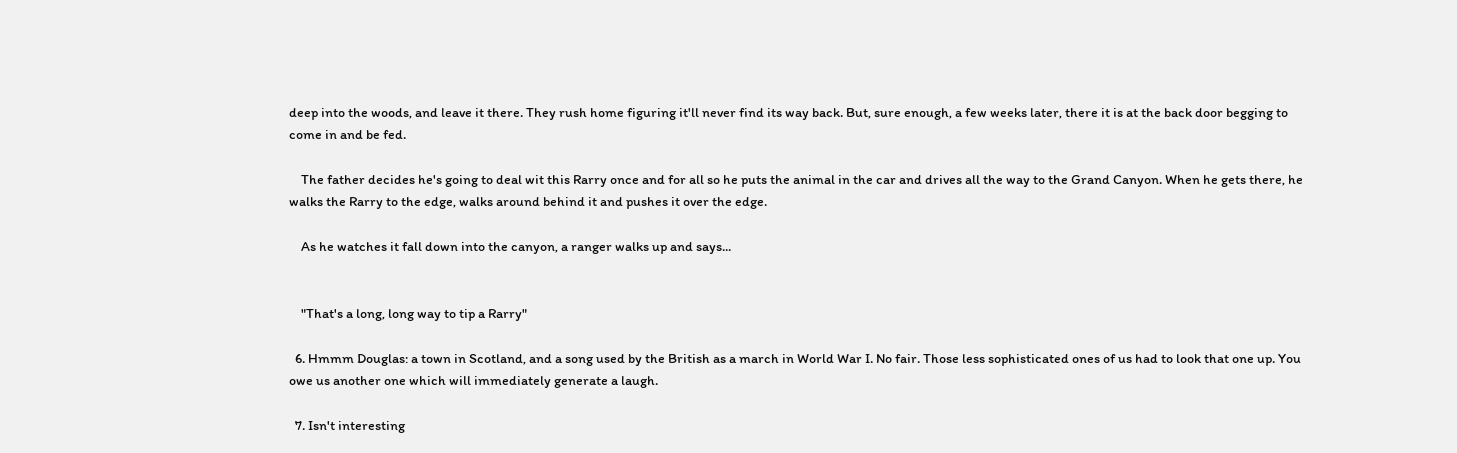deep into the woods, and leave it there. They rush home figuring it'll never find its way back. But, sure enough, a few weeks later, there it is at the back door begging to come in and be fed.

    The father decides he's going to deal wit this Rarry once and for all so he puts the animal in the car and drives all the way to the Grand Canyon. When he gets there, he walks the Rarry to the edge, walks around behind it and pushes it over the edge.

    As he watches it fall down into the canyon, a ranger walks up and says...


    "That's a long, long way to tip a Rarry"

  6. Hmmm Douglas: a town in Scotland, and a song used by the British as a march in World War I. No fair. Those less sophisticated ones of us had to look that one up. You owe us another one which will immediately generate a laugh.

  7. Isn't interesting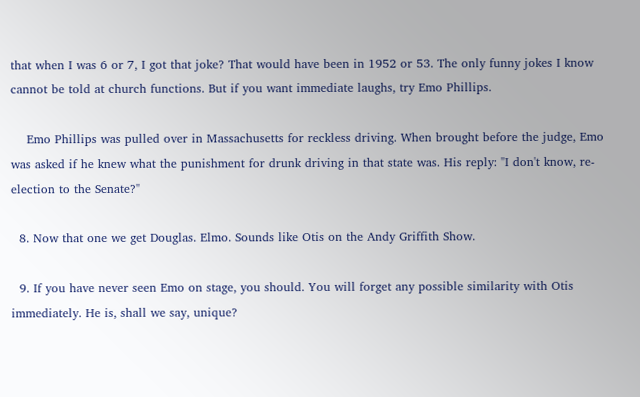that when I was 6 or 7, I got that joke? That would have been in 1952 or 53. The only funny jokes I know cannot be told at church functions. But if you want immediate laughs, try Emo Phillips.

    Emo Phillips was pulled over in Massachusetts for reckless driving. When brought before the judge, Emo was asked if he knew what the punishment for drunk driving in that state was. His reply: "I don't know, re-election to the Senate?"

  8. Now that one we get Douglas. Elmo. Sounds like Otis on the Andy Griffith Show.

  9. If you have never seen Emo on stage, you should. You will forget any possible similarity with Otis immediately. He is, shall we say, unique?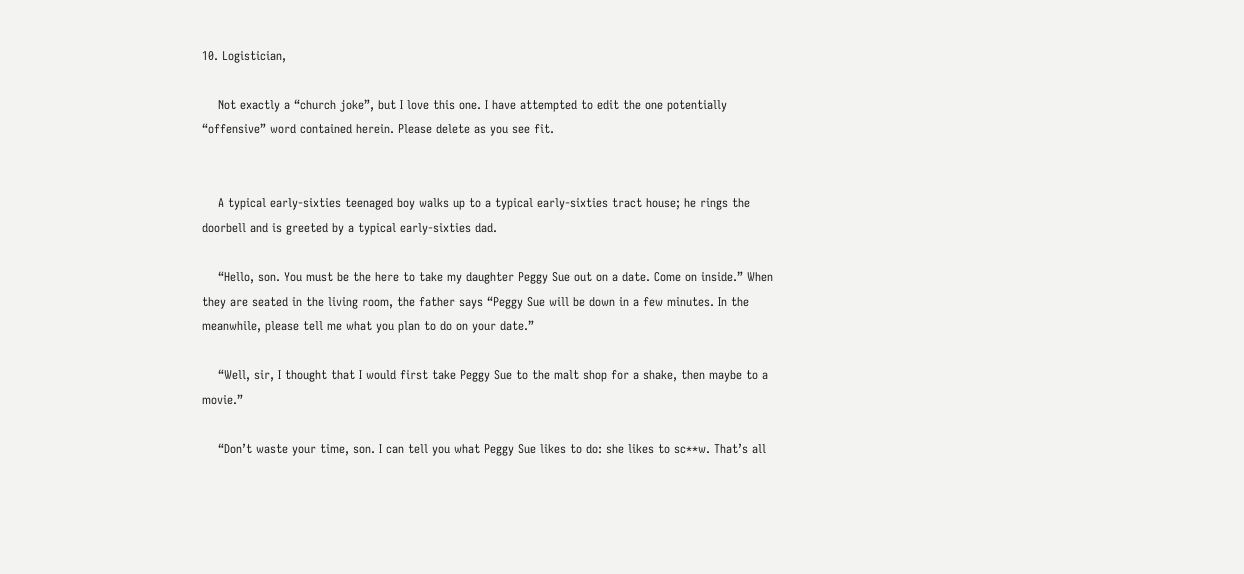10. Logistician,

    Not exactly a “church joke”, but I love this one. I have attempted to edit the one potentially “offensive” word contained herein. Please delete as you see fit.


    A typical early-sixties teenaged boy walks up to a typical early-sixties tract house; he rings the doorbell and is greeted by a typical early-sixties dad.

    “Hello, son. You must be the here to take my daughter Peggy Sue out on a date. Come on inside.” When they are seated in the living room, the father says “Peggy Sue will be down in a few minutes. In the meanwhile, please tell me what you plan to do on your date.”

    “Well, sir, I thought that I would first take Peggy Sue to the malt shop for a shake, then maybe to a movie.”

    “Don’t waste your time, son. I can tell you what Peggy Sue likes to do: she likes to sc**w. That’s all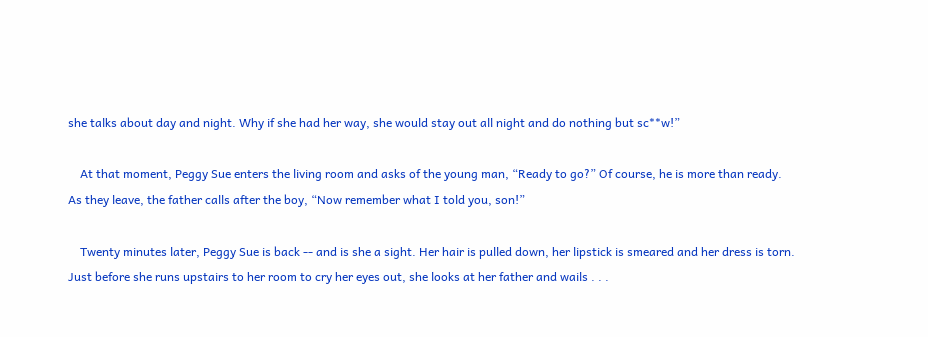she talks about day and night. Why if she had her way, she would stay out all night and do nothing but sc**w!”

    At that moment, Peggy Sue enters the living room and asks of the young man, “Ready to go?” Of course, he is more than ready. As they leave, the father calls after the boy, “Now remember what I told you, son!”

    Twenty minutes later, Peggy Sue is back -- and is she a sight. Her hair is pulled down, her lipstick is smeared and her dress is torn. Just before she runs upstairs to her room to cry her eyes out, she looks at her father and wails . . .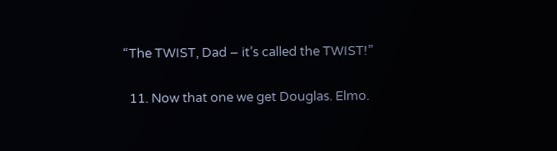“The TWIST, Dad – it’s called the TWIST!”

  11. Now that one we get Douglas. Elmo.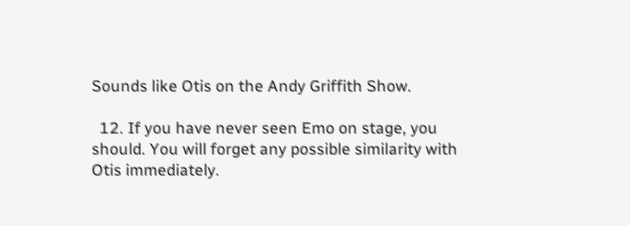Sounds like Otis on the Andy Griffith Show.

  12. If you have never seen Emo on stage, you should. You will forget any possible similarity with Otis immediately.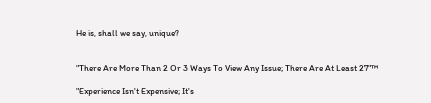He is, shall we say, unique?


"There Are More Than 2 Or 3 Ways To View Any Issue; There Are At Least 27"™

"Experience Isn't Expensive; It's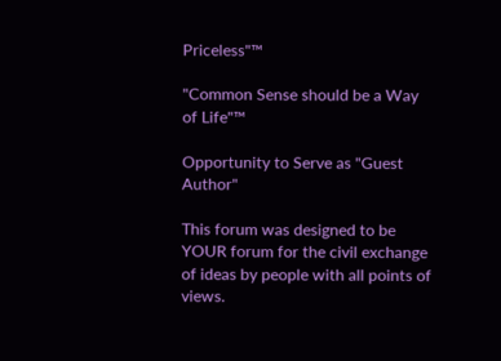Priceless"™

"Common Sense should be a Way of Life"™

Opportunity to Serve as "Guest Author"

This forum was designed to be YOUR forum for the civil exchange of ideas by people with all points of views.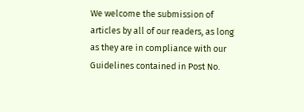We welcome the submission of articles by all of our readers, as long as they are in compliance with our Guidelines contained in Post No.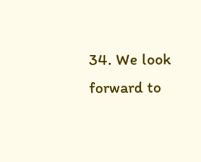34. We look forward to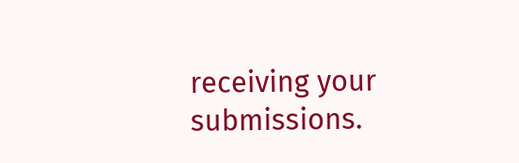receiving your submissions.